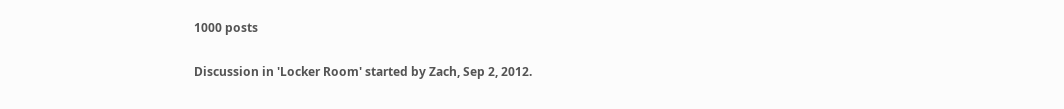1000 posts

Discussion in 'Locker Room' started by Zach, Sep 2, 2012.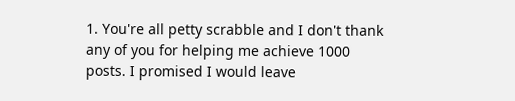1. You're all petty scrabble and I don't thank any of you for helping me achieve 1000 posts. I promised I would leave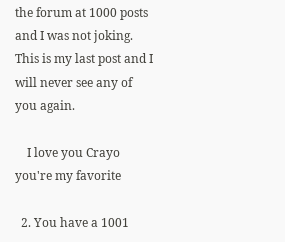the forum at 1000 posts and I was not joking. This is my last post and I will never see any of you again.

    I love you Crayo you're my favorite

  2. You have a 1001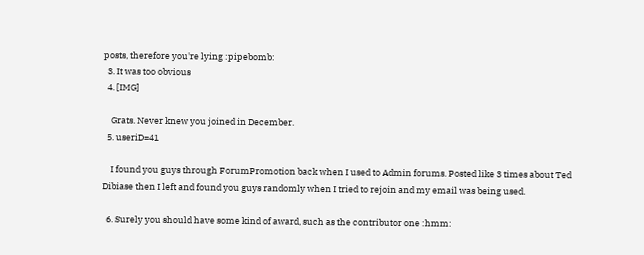posts, therefore you're lying :pipebomb:
  3. It was too obvious
  4. [IMG]

    Grats. Never knew you joined in December.
  5. useriD=41

    I found you guys through ForumPromotion back when I used to Admin forums. Posted like 3 times about Ted Dibiase then I left and found you guys randomly when I tried to rejoin and my email was being used.

  6. Surely you should have some kind of award, such as the contributor one :hmm: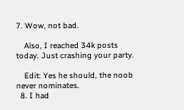7. Wow, not bad.

    Also, I reached 34k posts today. Just crashing your party.

    Edit: Yes he should, the noob never nominates.
  8. I had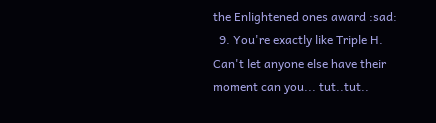the Enlightened ones award :sad:
  9. You're exactly like Triple H. Can't let anyone else have their moment can you... tut..tut..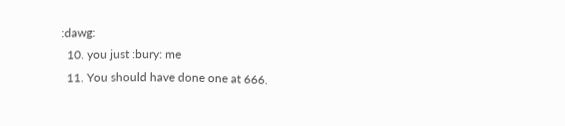:dawg:
  10. you just :bury: me
  11. You should have done one at 666.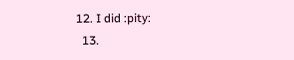12. I did :pity:
  13.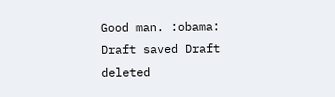Good man. :obama:
Draft saved Draft deleted